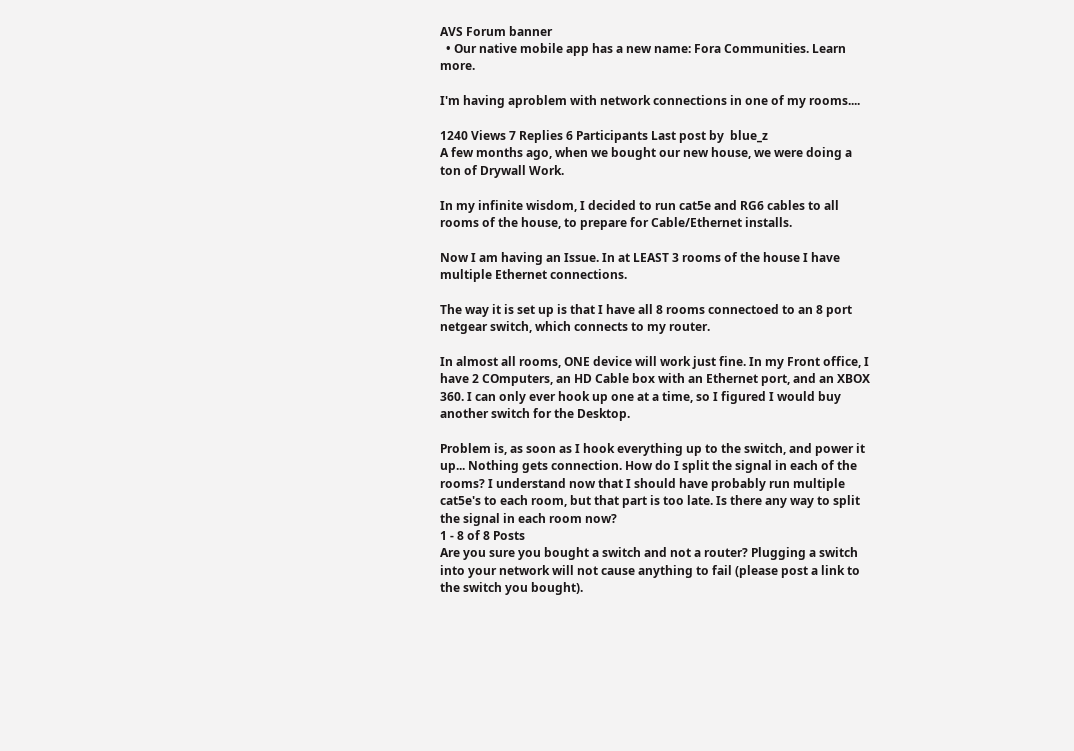AVS Forum banner
  • Our native mobile app has a new name: Fora Communities. Learn more.

I'm having aproblem with network connections in one of my rooms....

1240 Views 7 Replies 6 Participants Last post by  blue_z
A few months ago, when we bought our new house, we were doing a ton of Drywall Work.

In my infinite wisdom, I decided to run cat5e and RG6 cables to all rooms of the house, to prepare for Cable/Ethernet installs.

Now I am having an Issue. In at LEAST 3 rooms of the house I have multiple Ethernet connections.

The way it is set up is that I have all 8 rooms connectoed to an 8 port netgear switch, which connects to my router.

In almost all rooms, ONE device will work just fine. In my Front office, I have 2 COmputers, an HD Cable box with an Ethernet port, and an XBOX 360. I can only ever hook up one at a time, so I figured I would buy another switch for the Desktop.

Problem is, as soon as I hook everything up to the switch, and power it up... Nothing gets connection. How do I split the signal in each of the rooms? I understand now that I should have probably run multiple cat5e's to each room, but that part is too late. Is there any way to split the signal in each room now?
1 - 8 of 8 Posts
Are you sure you bought a switch and not a router? Plugging a switch into your network will not cause anything to fail (please post a link to the switch you bought).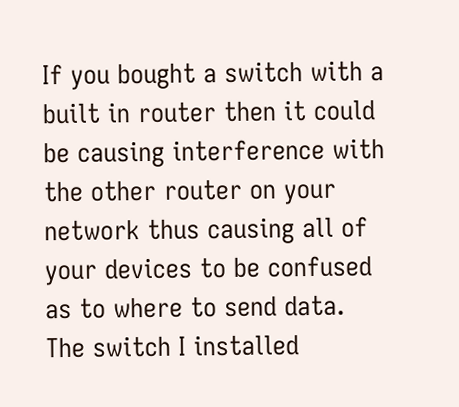If you bought a switch with a built in router then it could be causing interference with the other router on your network thus causing all of your devices to be confused as to where to send data.
The switch I installed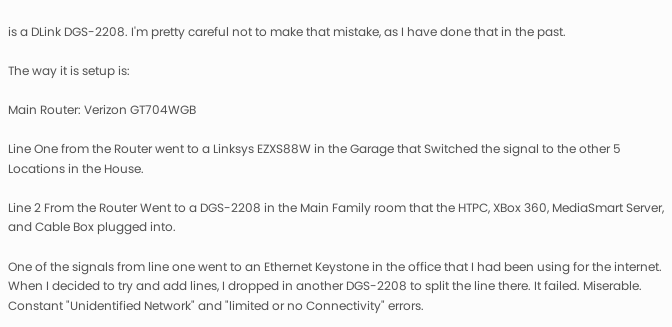is a DLink DGS-2208. I'm pretty careful not to make that mistake, as I have done that in the past.

The way it is setup is:

Main Router: Verizon GT704WGB

Line One from the Router went to a Linksys EZXS88W in the Garage that Switched the signal to the other 5 Locations in the House.

Line 2 From the Router Went to a DGS-2208 in the Main Family room that the HTPC, XBox 360, MediaSmart Server, and Cable Box plugged into.

One of the signals from line one went to an Ethernet Keystone in the office that I had been using for the internet. When I decided to try and add lines, I dropped in another DGS-2208 to split the line there. It failed. Miserable. Constant "Unidentified Network" and "limited or no Connectivity" errors.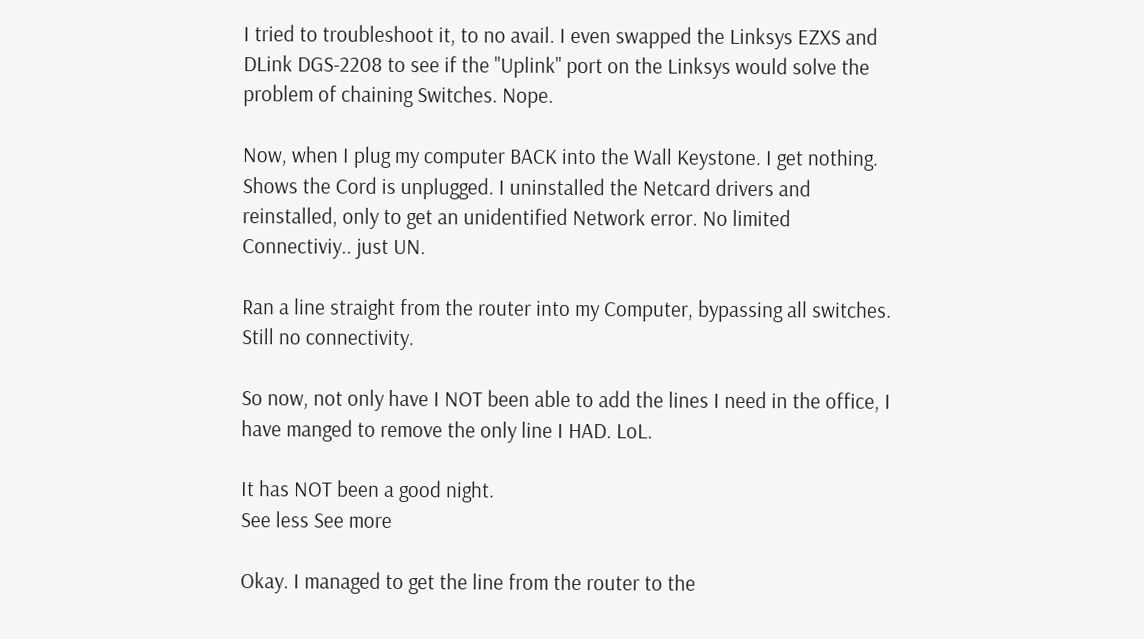I tried to troubleshoot it, to no avail. I even swapped the Linksys EZXS and DLink DGS-2208 to see if the "Uplink" port on the Linksys would solve the problem of chaining Switches. Nope.

Now, when I plug my computer BACK into the Wall Keystone. I get nothing. Shows the Cord is unplugged. I uninstalled the Netcard drivers and reinstalled, only to get an unidentified Network error. No limited Connectiviy.. just UN.

Ran a line straight from the router into my Computer, bypassing all switches. Still no connectivity.

So now, not only have I NOT been able to add the lines I need in the office, I have manged to remove the only line I HAD. LoL.

It has NOT been a good night.
See less See more

Okay. I managed to get the line from the router to the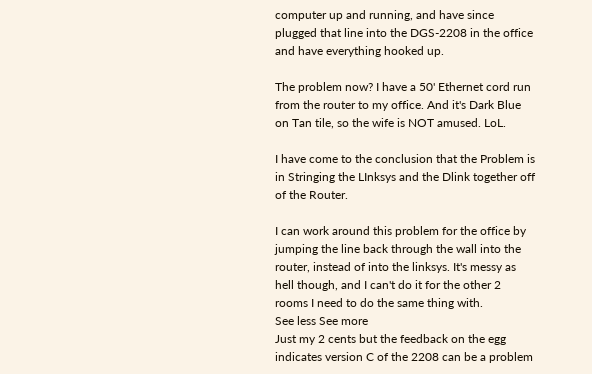computer up and running, and have since plugged that line into the DGS-2208 in the office and have everything hooked up.

The problem now? I have a 50' Ethernet cord run from the router to my office. And it's Dark Blue on Tan tile, so the wife is NOT amused. LoL.

I have come to the conclusion that the Problem is in Stringing the LInksys and the Dlink together off of the Router.

I can work around this problem for the office by jumping the line back through the wall into the router, instead of into the linksys. It's messy as hell though, and I can't do it for the other 2 rooms I need to do the same thing with.
See less See more
Just my 2 cents but the feedback on the egg indicates version C of the 2208 can be a problem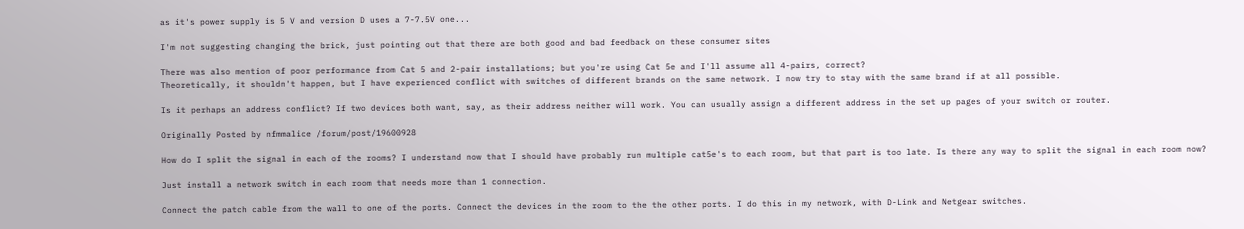as it's power supply is 5 V and version D uses a 7-7.5V one...

I'm not suggesting changing the brick, just pointing out that there are both good and bad feedback on these consumer sites

There was also mention of poor performance from Cat 5 and 2-pair installations; but you're using Cat 5e and I'll assume all 4-pairs, correct?
Theoretically, it shouldn't happen, but I have experienced conflict with switches of different brands on the same network. I now try to stay with the same brand if at all possible.

Is it perhaps an address conflict? If two devices both want, say, as their address neither will work. You can usually assign a different address in the set up pages of your switch or router.

Originally Posted by nfmmalice /forum/post/19600928

How do I split the signal in each of the rooms? I understand now that I should have probably run multiple cat5e's to each room, but that part is too late. Is there any way to split the signal in each room now?

Just install a network switch in each room that needs more than 1 connection.

Connect the patch cable from the wall to one of the ports. Connect the devices in the room to the the other ports. I do this in my network, with D-Link and Netgear switches.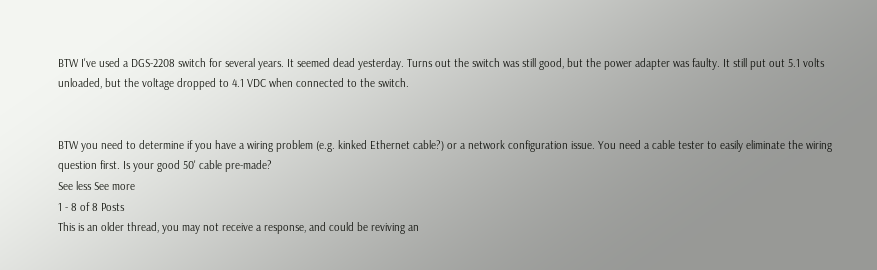BTW I've used a DGS-2208 switch for several years. It seemed dead yesterday. Turns out the switch was still good, but the power adapter was faulty. It still put out 5.1 volts unloaded, but the voltage dropped to 4.1 VDC when connected to the switch.


BTW you need to determine if you have a wiring problem (e.g. kinked Ethernet cable?) or a network configuration issue. You need a cable tester to easily eliminate the wiring question first. Is your good 50' cable pre-made?
See less See more
1 - 8 of 8 Posts
This is an older thread, you may not receive a response, and could be reviving an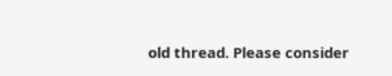old thread. Please consider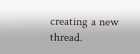creating a new thread.